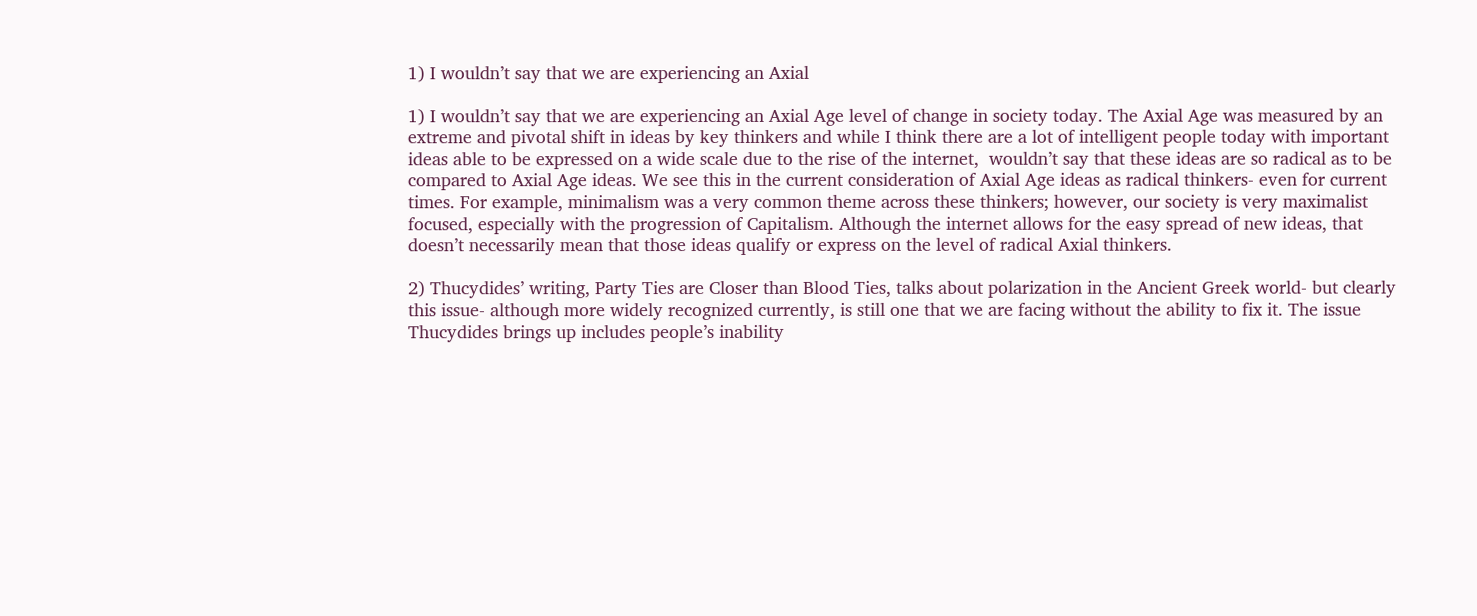1) I wouldn’t say that we are experiencing an Axial

1) I wouldn’t say that we are experiencing an Axial Age level of change in society today. The Axial Age was measured by an extreme and pivotal shift in ideas by key thinkers and while I think there are a lot of intelligent people today with important ideas able to be expressed on a wide scale due to the rise of the internet,  wouldn’t say that these ideas are so radical as to be compared to Axial Age ideas. We see this in the current consideration of Axial Age ideas as radical thinkers- even for current times. For example, minimalism was a very common theme across these thinkers; however, our society is very maximalist focused, especially with the progression of Capitalism. Although the internet allows for the easy spread of new ideas, that doesn’t necessarily mean that those ideas qualify or express on the level of radical Axial thinkers.

2) Thucydides’ writing, Party Ties are Closer than Blood Ties, talks about polarization in the Ancient Greek world- but clearly this issue- although more widely recognized currently, is still one that we are facing without the ability to fix it. The issue Thucydides brings up includes people’s inability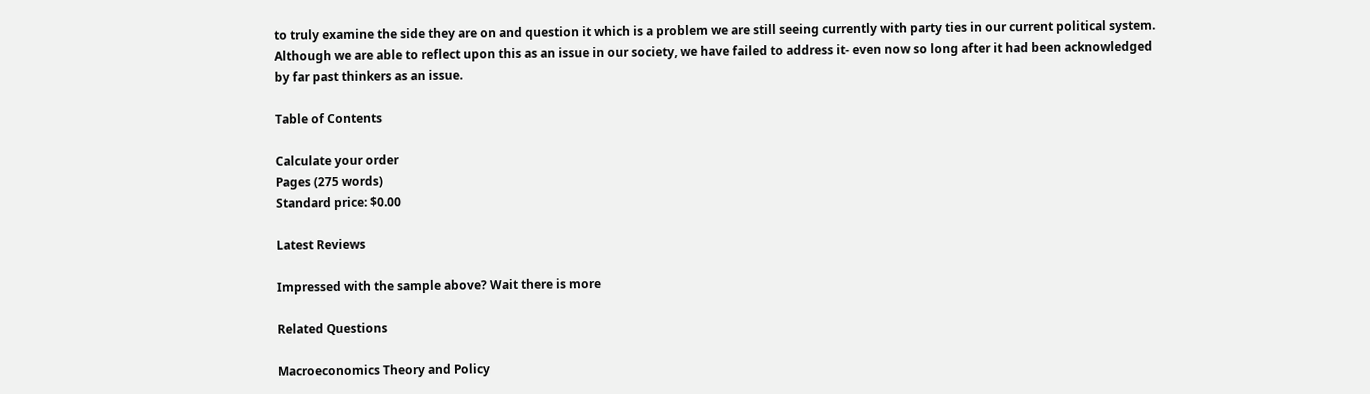to truly examine the side they are on and question it which is a problem we are still seeing currently with party ties in our current political system. Although we are able to reflect upon this as an issue in our society, we have failed to address it- even now so long after it had been acknowledged by far past thinkers as an issue.

Table of Contents

Calculate your order
Pages (275 words)
Standard price: $0.00

Latest Reviews

Impressed with the sample above? Wait there is more

Related Questions

Macroeconomics Theory and Policy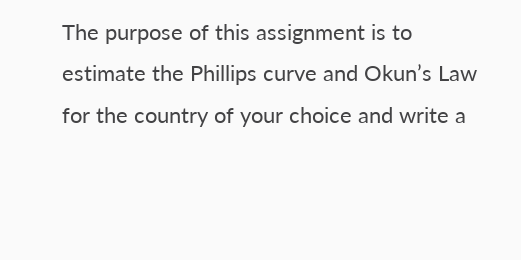The purpose of this assignment is to estimate the Phillips curve and Okun’s Law for the country of your choice and write a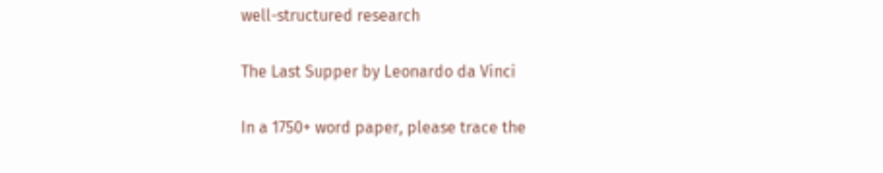well-structured research

The Last Supper by Leonardo da Vinci

In a 1750+ word paper, please trace the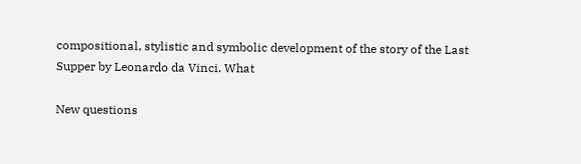compositional, stylistic and symbolic development of the story of the Last Supper by Leonardo da Vinci. What

New questions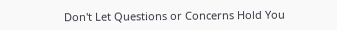Don't Let Questions or Concerns Hold You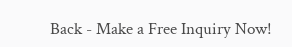Back - Make a Free Inquiry Now!